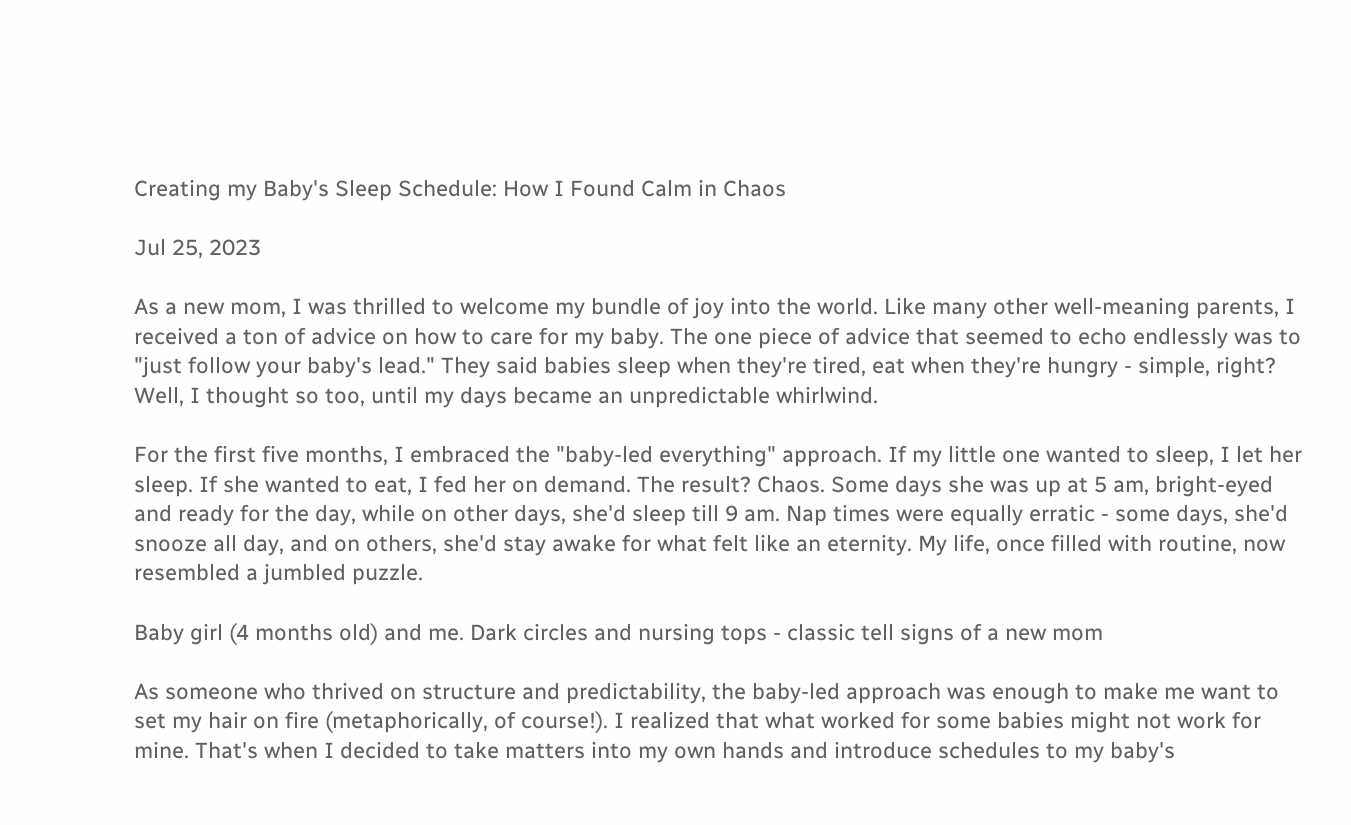Creating my Baby's Sleep Schedule: How I Found Calm in Chaos

Jul 25, 2023

As a new mom, I was thrilled to welcome my bundle of joy into the world. Like many other well-meaning parents, I received a ton of advice on how to care for my baby. The one piece of advice that seemed to echo endlessly was to "just follow your baby's lead." They said babies sleep when they're tired, eat when they're hungry - simple, right? Well, I thought so too, until my days became an unpredictable whirlwind.

For the first five months, I embraced the "baby-led everything" approach. If my little one wanted to sleep, I let her sleep. If she wanted to eat, I fed her on demand. The result? Chaos. Some days she was up at 5 am, bright-eyed and ready for the day, while on other days, she'd sleep till 9 am. Nap times were equally erratic - some days, she'd snooze all day, and on others, she'd stay awake for what felt like an eternity. My life, once filled with routine, now resembled a jumbled puzzle.

Baby girl (4 months old) and me. Dark circles and nursing tops - classic tell signs of a new mom

As someone who thrived on structure and predictability, the baby-led approach was enough to make me want to set my hair on fire (metaphorically, of course!). I realized that what worked for some babies might not work for mine. That's when I decided to take matters into my own hands and introduce schedules to my baby's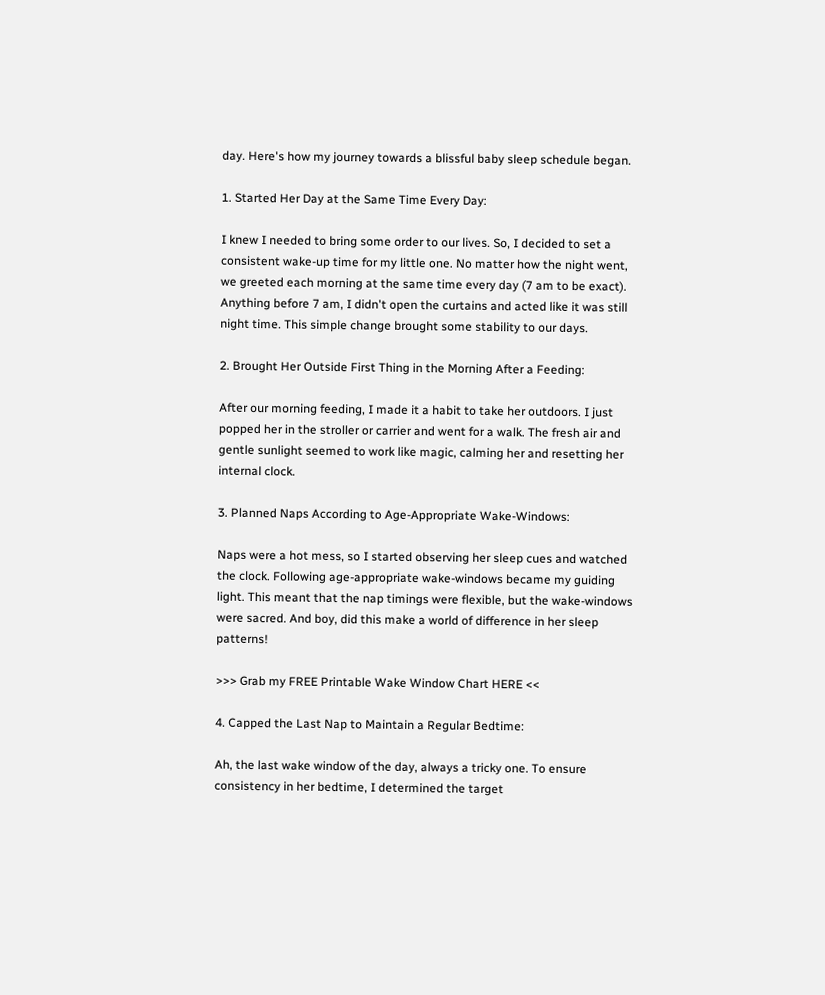day. Here's how my journey towards a blissful baby sleep schedule began.

1. Started Her Day at the Same Time Every Day:

I knew I needed to bring some order to our lives. So, I decided to set a consistent wake-up time for my little one. No matter how the night went, we greeted each morning at the same time every day (7 am to be exact). Anything before 7 am, I didn't open the curtains and acted like it was still night time. This simple change brought some stability to our days.

2. Brought Her Outside First Thing in the Morning After a Feeding:

After our morning feeding, I made it a habit to take her outdoors. I just popped her in the stroller or carrier and went for a walk. The fresh air and gentle sunlight seemed to work like magic, calming her and resetting her internal clock.

3. Planned Naps According to Age-Appropriate Wake-Windows:

Naps were a hot mess, so I started observing her sleep cues and watched the clock. Following age-appropriate wake-windows became my guiding light. This meant that the nap timings were flexible, but the wake-windows were sacred. And boy, did this make a world of difference in her sleep patterns!

>>> Grab my FREE Printable Wake Window Chart HERE <<

4. Capped the Last Nap to Maintain a Regular Bedtime:

Ah, the last wake window of the day, always a tricky one. To ensure consistency in her bedtime, I determined the target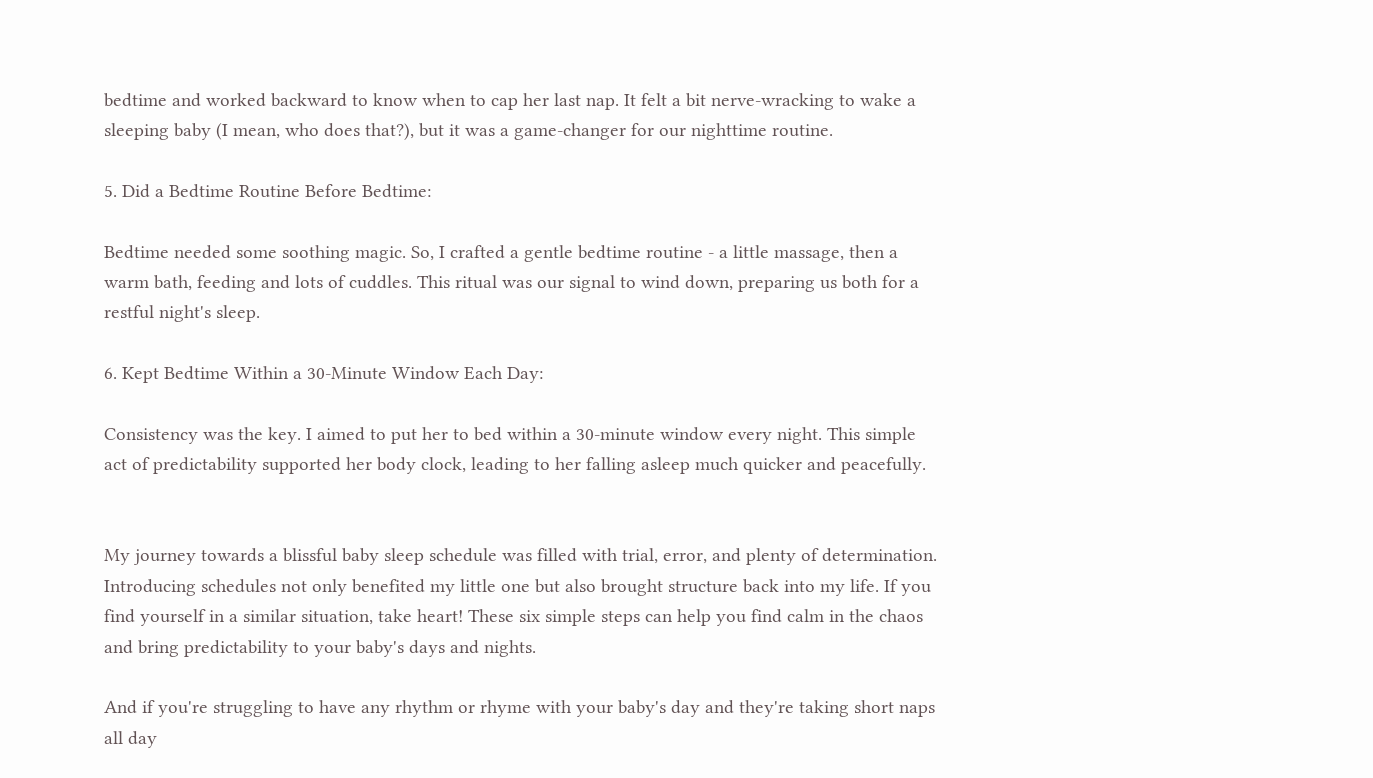bedtime and worked backward to know when to cap her last nap. It felt a bit nerve-wracking to wake a sleeping baby (I mean, who does that?), but it was a game-changer for our nighttime routine.

5. Did a Bedtime Routine Before Bedtime:

Bedtime needed some soothing magic. So, I crafted a gentle bedtime routine - a little massage, then a warm bath, feeding and lots of cuddles. This ritual was our signal to wind down, preparing us both for a restful night's sleep.

6. Kept Bedtime Within a 30-Minute Window Each Day:

Consistency was the key. I aimed to put her to bed within a 30-minute window every night. This simple act of predictability supported her body clock, leading to her falling asleep much quicker and peacefully.


My journey towards a blissful baby sleep schedule was filled with trial, error, and plenty of determination. Introducing schedules not only benefited my little one but also brought structure back into my life. If you find yourself in a similar situation, take heart! These six simple steps can help you find calm in the chaos and bring predictability to your baby's days and nights.

And if you're struggling to have any rhythm or rhyme with your baby's day and they're taking short naps all day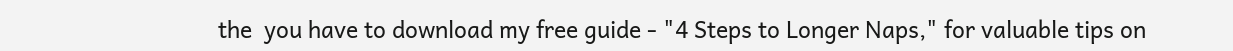the  you have to download my free guide - "4 Steps to Longer Naps," for valuable tips on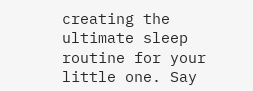creating the ultimate sleep routine for your little one. Say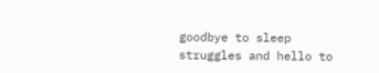goodbye to sleep struggles and hello to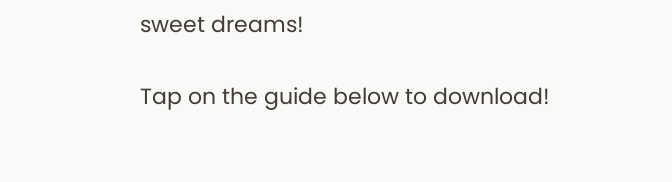sweet dreams!

Tap on the guide below to download!